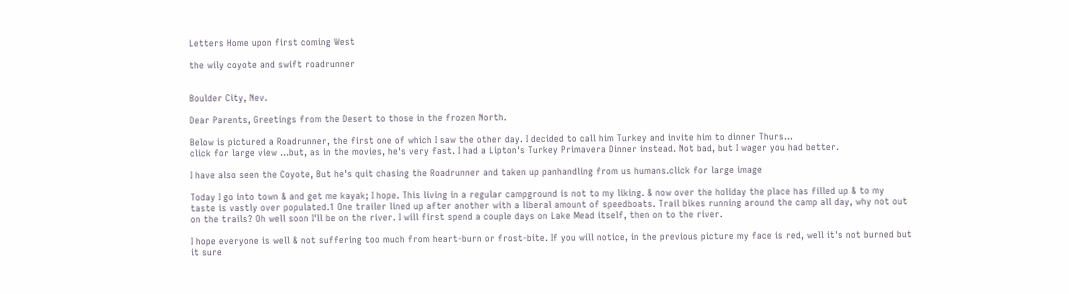Letters Home upon first coming West

the wily coyote and swift roadrunner


Boulder City, Nev.

Dear Parents, Greetings from the Desert to those in the frozen North.

Below is pictured a Roadrunner, the first one of which I saw the other day. I decided to call him Turkey and invite him to dinner Thurs...
click for large view ...but, as in the movies, he's very fast. I had a Lipton's Turkey Primavera Dinner instead. Not bad, but I wager you had better.

I have also seen the Coyote, But he's quit chasing the Roadrunner and taken up panhandling from us humans.click for large image

Today I go into town & and get me kayak; I hope. This living in a regular campground is not to my liking. & now over the holiday the place has filled up & to my taste is vastly over populated.1 One trailer lined up after another with a liberal amount of speedboats. Trail bikes running around the camp all day, why not out on the trails? Oh well soon I'll be on the river. I will first spend a couple days on Lake Mead itself, then on to the river.

I hope everyone is well & not suffering too much from heart-burn or frost-bite. If you will notice, in the previous picture my face is red, well it's not burned but it sure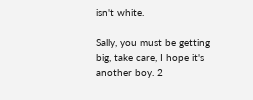isn't white.

Sally, you must be getting big, take care, I hope it's another boy. 2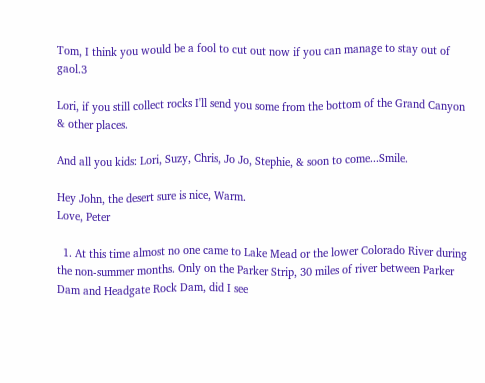Tom, I think you would be a fool to cut out now if you can manage to stay out of gaol.3

Lori, if you still collect rocks I'll send you some from the bottom of the Grand Canyon & other places.

And all you kids: Lori, Suzy, Chris, Jo Jo, Stephie, & soon to come...Smile.

Hey John, the desert sure is nice, Warm.
Love, Peter

  1. At this time almost no one came to Lake Mead or the lower Colorado River during the non-summer months. Only on the Parker Strip, 30 miles of river between Parker Dam and Headgate Rock Dam, did I see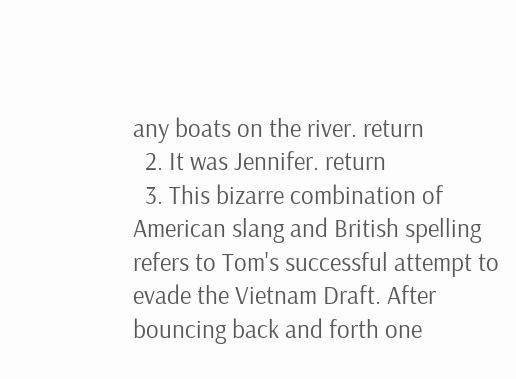any boats on the river. return
  2. It was Jennifer. return
  3. This bizarre combination of American slang and British spelling refers to Tom's successful attempt to evade the Vietnam Draft. After bouncing back and forth one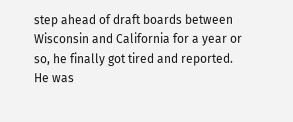step ahead of draft boards between Wisconsin and California for a year or so, he finally got tired and reported. He was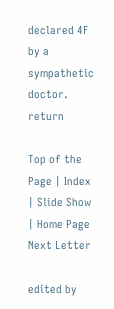declared 4F by a sympathetic doctor. return

Top of the Page | Index | Slide Show | Home Page
Next Letter

edited by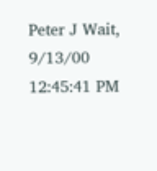Peter J Wait, 9/13/00 12:45:41 PM